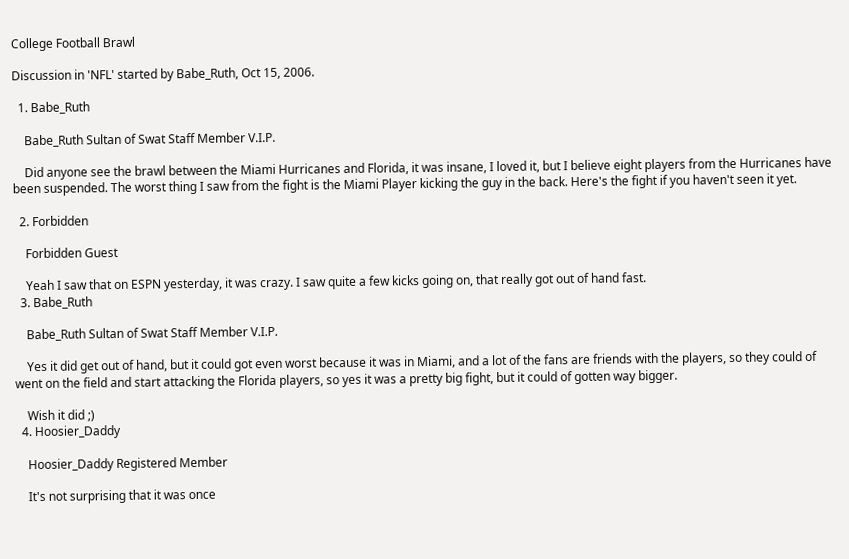College Football Brawl

Discussion in 'NFL' started by Babe_Ruth, Oct 15, 2006.

  1. Babe_Ruth

    Babe_Ruth Sultan of Swat Staff Member V.I.P.

    Did anyone see the brawl between the Miami Hurricanes and Florida, it was insane, I loved it, but I believe eight players from the Hurricanes have been suspended. The worst thing I saw from the fight is the Miami Player kicking the guy in the back. Here's the fight if you haven't seen it yet.

  2. Forbidden

    Forbidden Guest

    Yeah I saw that on ESPN yesterday, it was crazy. I saw quite a few kicks going on, that really got out of hand fast.
  3. Babe_Ruth

    Babe_Ruth Sultan of Swat Staff Member V.I.P.

    Yes it did get out of hand, but it could got even worst because it was in Miami, and a lot of the fans are friends with the players, so they could of went on the field and start attacking the Florida players, so yes it was a pretty big fight, but it could of gotten way bigger.

    Wish it did ;)
  4. Hoosier_Daddy

    Hoosier_Daddy Registered Member

    It's not surprising that it was once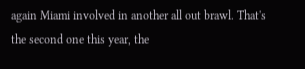again Miami involved in another all out brawl. That's the second one this year, the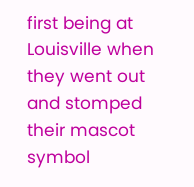first being at Louisville when they went out and stomped their mascot symbol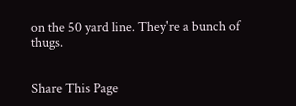on the 50 yard line. They're a bunch of thugs.


Share This Page